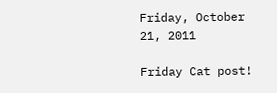Friday, October 21, 2011

Friday Cat post!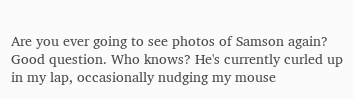Are you ever going to see photos of Samson again? Good question. Who knows? He's currently curled up in my lap, occasionally nudging my mouse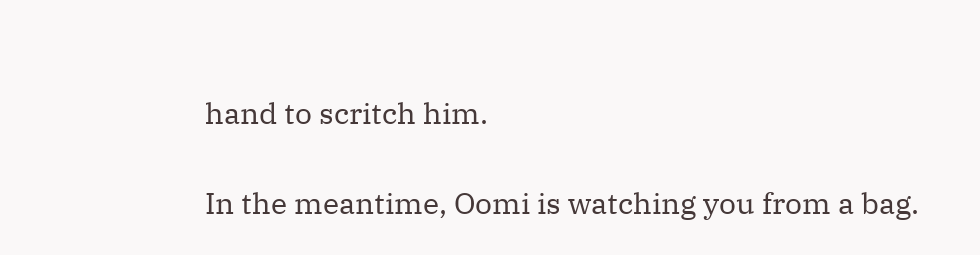hand to scritch him.

In the meantime, Oomi is watching you from a bag.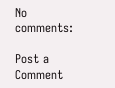No comments:

Post a Comment